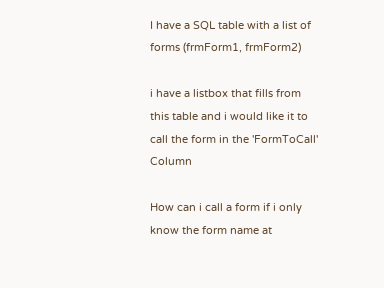I have a SQL table with a list of forms (frmForm1, frmForm2)

i have a listbox that fills from this table and i would like it to call the form in the 'FormToCall' Column

How can i call a form if i only know the form name at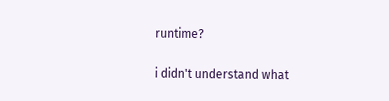runtime?

i didn't understand what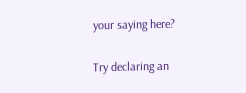your saying here?

Try declaring an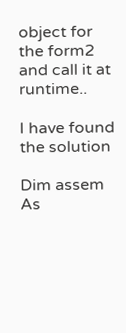object for the form2 and call it at runtime..

I have found the solution

Dim assem As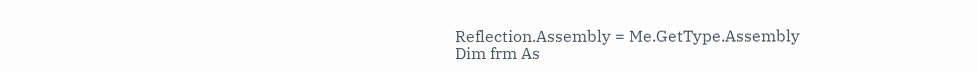Reflection.Assembly = Me.GetType.Assembly
Dim frm As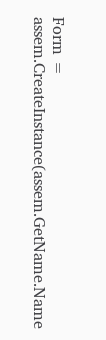Form = assem.CreateInstance(assem.GetName.Name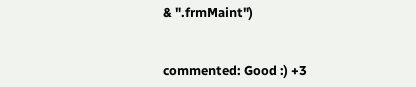& ".frmMaint")


commented: Good :) +3